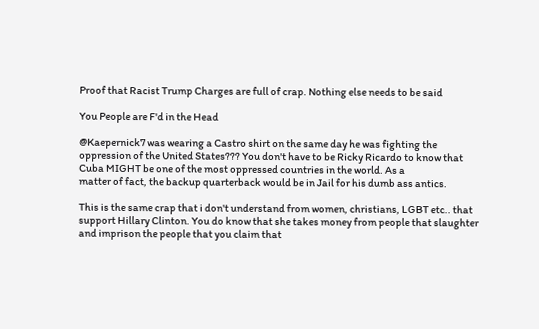Proof that Racist Trump Charges are full of crap. Nothing else needs to be said

You People are F'd in the Head

@Kaepernick7 was wearing a Castro shirt on the same day he was fighting the oppression of the United States??? You don't have to be Ricky Ricardo to know that Cuba MIGHT be one of the most oppressed countries in the world. As a
matter of fact, the backup quarterback would be in Jail for his dumb ass antics.

This is the same crap that i don't understand from women, christians, LGBT etc.. that support Hillary Clinton. You do know that she takes money from people that slaughter and imprison the people that you claim that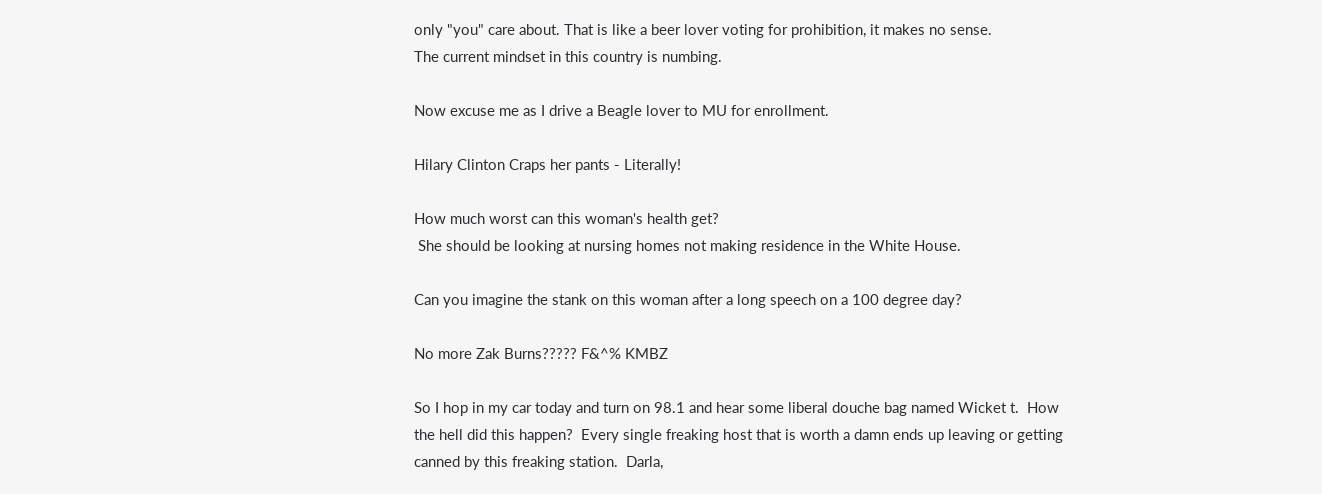only "you" care about. That is like a beer lover voting for prohibition, it makes no sense.
The current mindset in this country is numbing.

Now excuse me as I drive a Beagle lover to MU for enrollment.

Hilary Clinton Craps her pants - Literally!

How much worst can this woman's health get?
 She should be looking at nursing homes not making residence in the White House.

Can you imagine the stank on this woman after a long speech on a 100 degree day?

No more Zak Burns????? F&^% KMBZ

So I hop in my car today and turn on 98.1 and hear some liberal douche bag named Wicket t.  How the hell did this happen?  Every single freaking host that is worth a damn ends up leaving or getting canned by this freaking station.  Darla,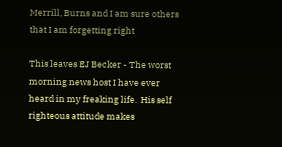Merrill, Burns and I am sure others that I am forgetting right

This leaves EJ Becker - The worst morning news host I have ever heard in my freaking life.  His self righteous attitude makes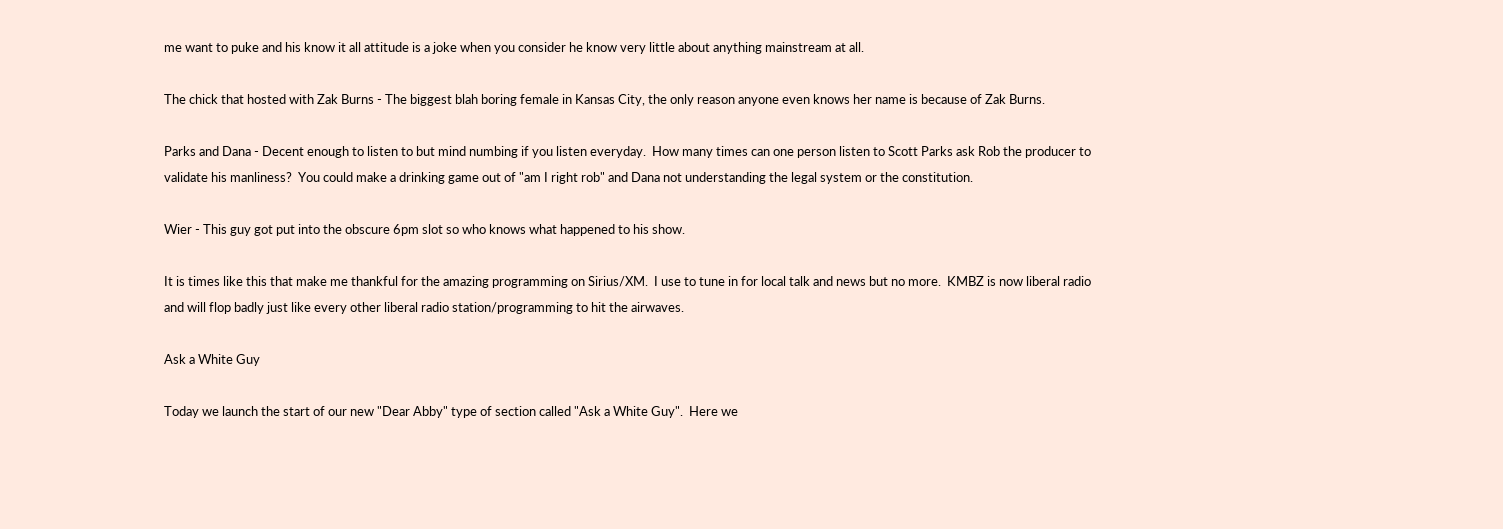me want to puke and his know it all attitude is a joke when you consider he know very little about anything mainstream at all.

The chick that hosted with Zak Burns - The biggest blah boring female in Kansas City, the only reason anyone even knows her name is because of Zak Burns.

Parks and Dana - Decent enough to listen to but mind numbing if you listen everyday.  How many times can one person listen to Scott Parks ask Rob the producer to validate his manliness?  You could make a drinking game out of "am I right rob" and Dana not understanding the legal system or the constitution.

Wier - This guy got put into the obscure 6pm slot so who knows what happened to his show.

It is times like this that make me thankful for the amazing programming on Sirius/XM.  I use to tune in for local talk and news but no more.  KMBZ is now liberal radio and will flop badly just like every other liberal radio station/programming to hit the airwaves.

Ask a White Guy

Today we launch the start of our new "Dear Abby" type of section called "Ask a White Guy".  Here we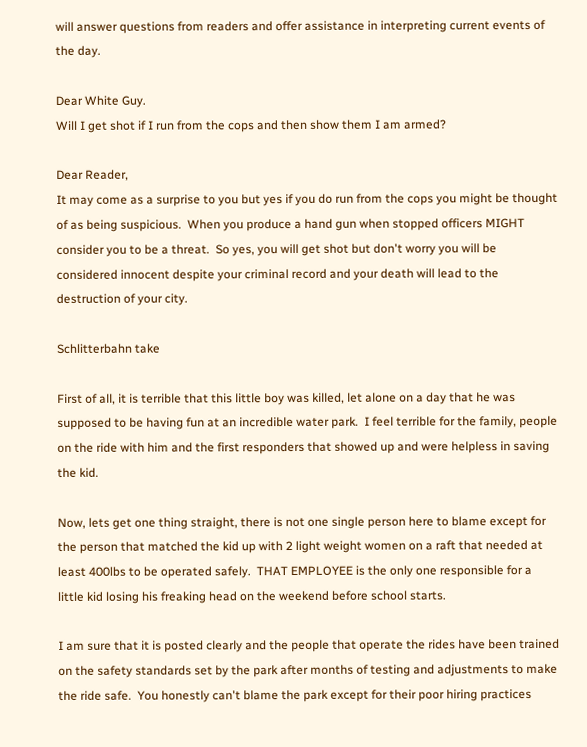will answer questions from readers and offer assistance in interpreting current events of the day.

Dear White Guy.
Will I get shot if I run from the cops and then show them I am armed?

Dear Reader,
It may come as a surprise to you but yes if you do run from the cops you might be thought of as being suspicious.  When you produce a hand gun when stopped officers MIGHT consider you to be a threat.  So yes, you will get shot but don't worry you will be considered innocent despite your criminal record and your death will lead to the destruction of your city.

Schlitterbahn take

First of all, it is terrible that this little boy was killed, let alone on a day that he was supposed to be having fun at an incredible water park.  I feel terrible for the family, people on the ride with him and the first responders that showed up and were helpless in saving the kid.

Now, lets get one thing straight, there is not one single person here to blame except for the person that matched the kid up with 2 light weight women on a raft that needed at least 400lbs to be operated safely.  THAT EMPLOYEE is the only one responsible for a little kid losing his freaking head on the weekend before school starts.

I am sure that it is posted clearly and the people that operate the rides have been trained on the safety standards set by the park after months of testing and adjustments to make the ride safe.  You honestly can't blame the park except for their poor hiring practices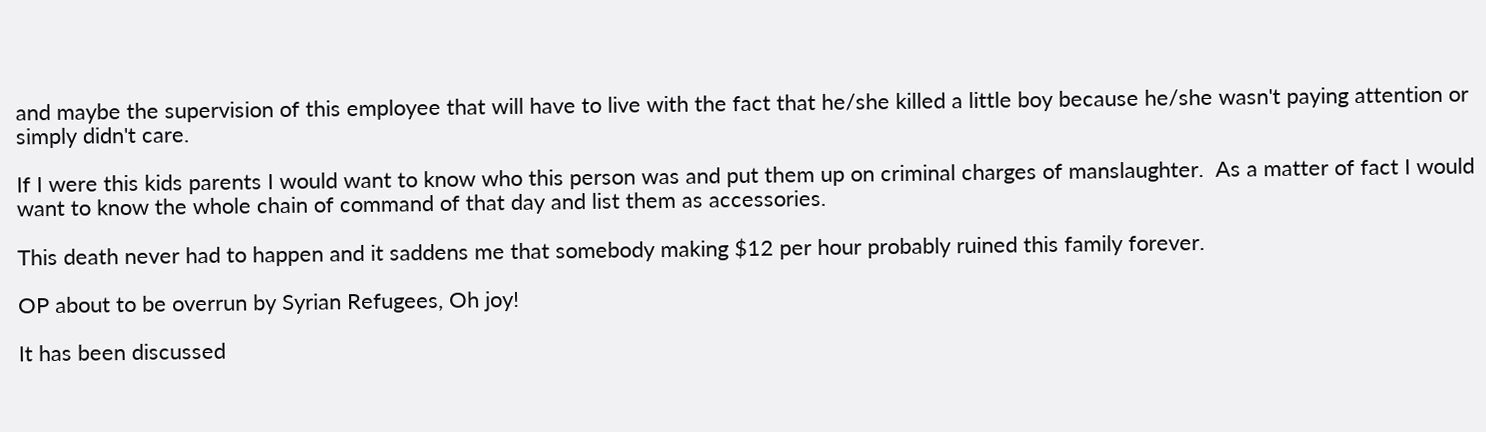and maybe the supervision of this employee that will have to live with the fact that he/she killed a little boy because he/she wasn't paying attention or simply didn't care.

If I were this kids parents I would want to know who this person was and put them up on criminal charges of manslaughter.  As a matter of fact I would want to know the whole chain of command of that day and list them as accessories.

This death never had to happen and it saddens me that somebody making $12 per hour probably ruined this family forever.

OP about to be overrun by Syrian Refugees, Oh joy!

It has been discussed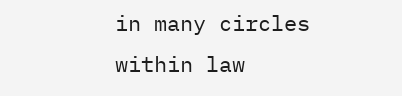in many circles within law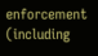enforcement (including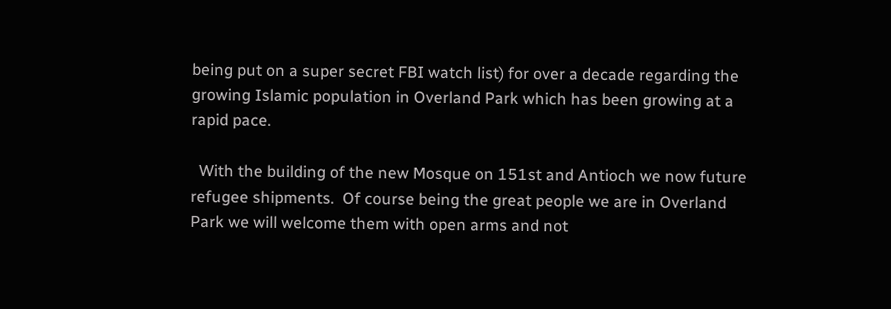being put on a super secret FBI watch list) for over a decade regarding the growing Islamic population in Overland Park which has been growing at a rapid pace.

  With the building of the new Mosque on 151st and Antioch we now future refugee shipments.  Of course being the great people we are in Overland Park we will welcome them with open arms and not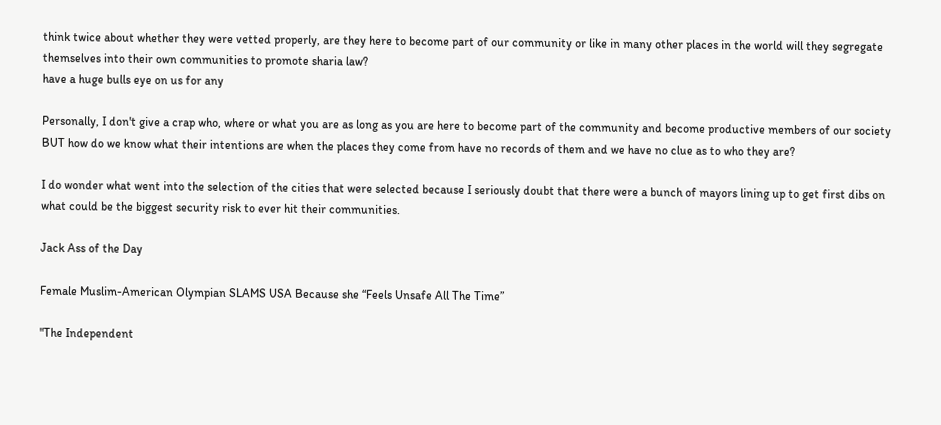think twice about whether they were vetted properly, are they here to become part of our community or like in many other places in the world will they segregate themselves into their own communities to promote sharia law?
have a huge bulls eye on us for any

Personally, I don't give a crap who, where or what you are as long as you are here to become part of the community and become productive members of our society BUT how do we know what their intentions are when the places they come from have no records of them and we have no clue as to who they are?

I do wonder what went into the selection of the cities that were selected because I seriously doubt that there were a bunch of mayors lining up to get first dibs on what could be the biggest security risk to ever hit their communities.

Jack Ass of the Day

Female Muslim-American Olympian SLAMS USA Because she “Feels Unsafe All The Time”

"The Independent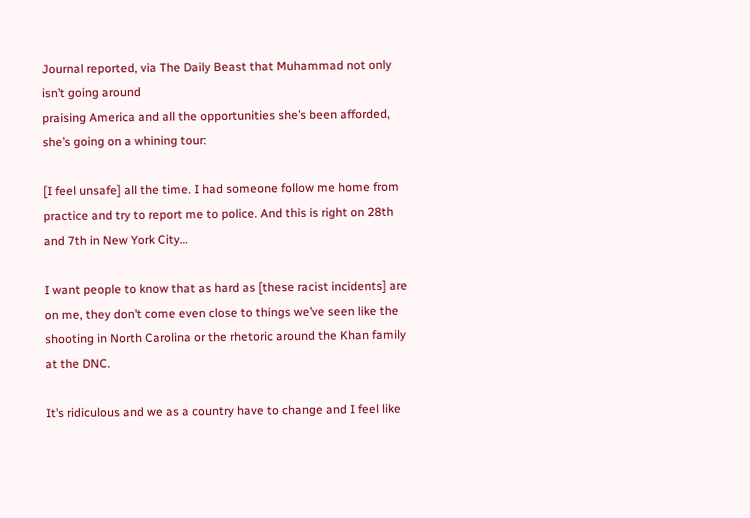Journal reported, via The Daily Beast that Muhammad not only isn’t going around
praising America and all the opportunities she’s been afforded, she’s going on a whining tour:

[I feel unsafe] all the time. I had someone follow me home from practice and try to report me to police. And this is right on 28th and 7th in New York City…

I want people to know that as hard as [these racist incidents] are on me, they don’t come even close to things we’ve seen like the shooting in North Carolina or the rhetoric around the Khan family at the DNC.

It’s ridiculous and we as a country have to change and I feel like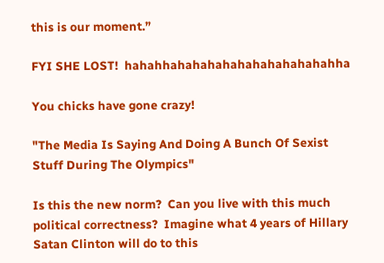this is our moment.”

FYI SHE LOST!  hahahhahahahahahahahahahahahha

You chicks have gone crazy!

"The Media Is Saying And Doing A Bunch Of Sexist Stuff During The Olympics"

Is this the new norm?  Can you live with this much political correctness?  Imagine what 4 years of Hillary Satan Clinton will do to this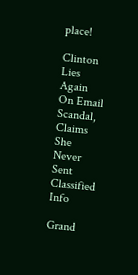place!

Clinton Lies Again On Email Scandal, Claims She Never Sent Classified Info

Grand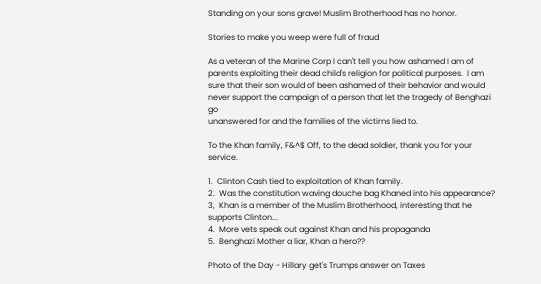Standing on your sons grave! Muslim Brotherhood has no honor.

Stories to make you weep were full of fraud

As a veteran of the Marine Corp I can't tell you how ashamed I am of parents exploiting their dead child's religion for political purposes.  I am sure that their son would of been ashamed of their behavior and would never support the campaign of a person that let the tragedy of Benghazi go
unanswered for and the families of the victims lied to.

To the Khan family, F&^$ Off, to the dead soldier, thank you for your service.

1.  Clinton Cash tied to exploitation of Khan family.
2.  Was the constitution waving douche bag Khaned into his appearance?
3,  Khan is a member of the Muslim Brotherhood, interesting that he supports Clinton...
4.  More vets speak out against Khan and his propaganda
5.  Benghazi Mother a liar, Khan a hero??

Photo of the Day - Hillary get's Trumps answer on Taxes